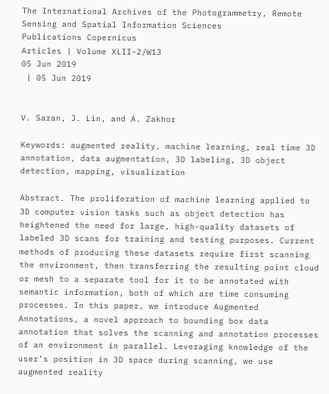The International Archives of the Photogrammetry, Remote Sensing and Spatial Information Sciences
Publications Copernicus
Articles | Volume XLII-2/W13
05 Jun 2019
 | 05 Jun 2019


V. Saran, J. Lin, and A. Zakhor

Keywords: augmented reality, machine learning, real time 3D annotation, data augmentation, 3D labeling, 3D object detection, mapping, visualization

Abstract. The proliferation of machine learning applied to 3D computer vision tasks such as object detection has heightened the need for large, high-quality datasets of labeled 3D scans for training and testing purposes. Current methods of producing these datasets require first scanning the environment, then transferring the resulting point cloud or mesh to a separate tool for it to be annotated with semantic information, both of which are time consuming processes. In this paper, we introduce Augmented Annotations, a novel approach to bounding box data annotation that solves the scanning and annotation processes of an environment in parallel. Leveraging knowledge of the user’s position in 3D space during scanning, we use augmented reality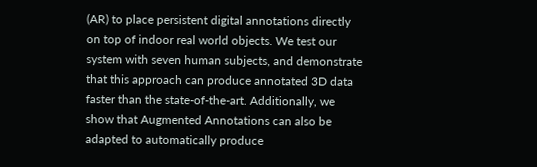(AR) to place persistent digital annotations directly on top of indoor real world objects. We test our system with seven human subjects, and demonstrate that this approach can produce annotated 3D data faster than the state-of-the-art. Additionally, we show that Augmented Annotations can also be adapted to automatically produce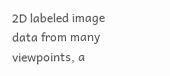2D labeled image data from many viewpoints, a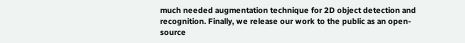much needed augmentation technique for 2D object detection and recognition. Finally, we release our work to the public as an open-source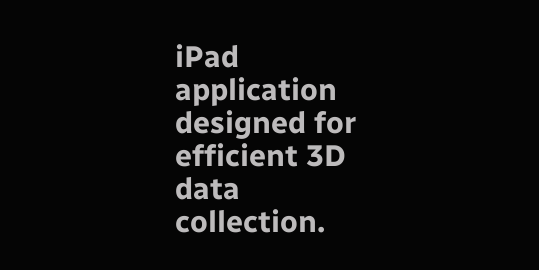iPad application designed for efficient 3D data collection.